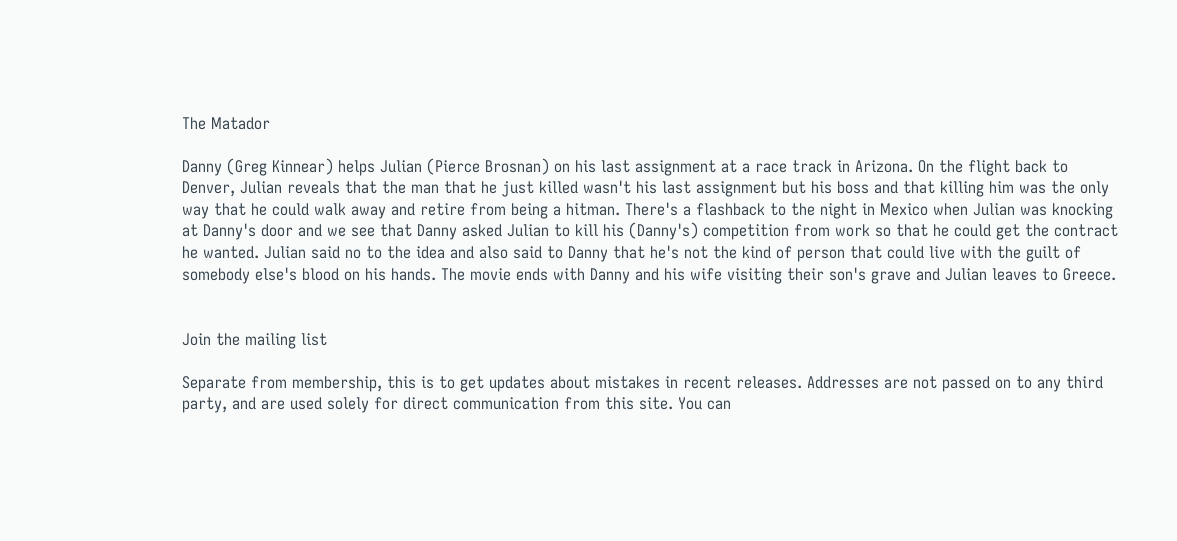The Matador

Danny (Greg Kinnear) helps Julian (Pierce Brosnan) on his last assignment at a race track in Arizona. On the flight back to Denver, Julian reveals that the man that he just killed wasn't his last assignment but his boss and that killing him was the only way that he could walk away and retire from being a hitman. There's a flashback to the night in Mexico when Julian was knocking at Danny's door and we see that Danny asked Julian to kill his (Danny's) competition from work so that he could get the contract he wanted. Julian said no to the idea and also said to Danny that he's not the kind of person that could live with the guilt of somebody else's blood on his hands. The movie ends with Danny and his wife visiting their son's grave and Julian leaves to Greece.


Join the mailing list

Separate from membership, this is to get updates about mistakes in recent releases. Addresses are not passed on to any third party, and are used solely for direct communication from this site. You can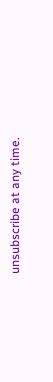unsubscribe at any time.